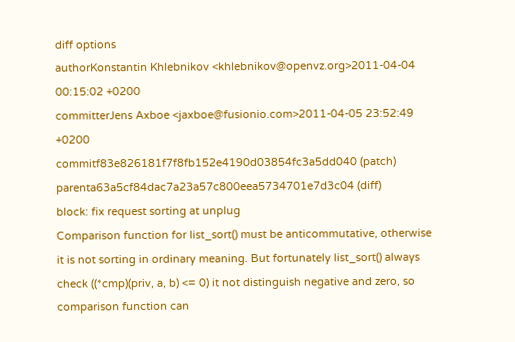diff options
authorKonstantin Khlebnikov <khlebnikov@openvz.org>2011-04-04 00:15:02 +0200
committerJens Axboe <jaxboe@fusionio.com>2011-04-05 23:52:49 +0200
commitf83e826181f7f8fb152e4190d03854fc3a5dd040 (patch)
parenta63a5cf84dac7a23a57c800eea5734701e7d3c04 (diff)
block: fix request sorting at unplug
Comparison function for list_sort() must be anticommutative, otherwise it is not sorting in ordinary meaning. But fortunately list_sort() always check ((*cmp)(priv, a, b) <= 0) it not distinguish negative and zero, so comparison function can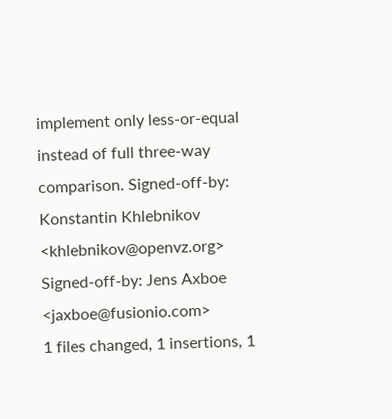implement only less-or-equal instead of full three-way comparison. Signed-off-by: Konstantin Khlebnikov <khlebnikov@openvz.org> Signed-off-by: Jens Axboe <jaxboe@fusionio.com>
1 files changed, 1 insertions, 1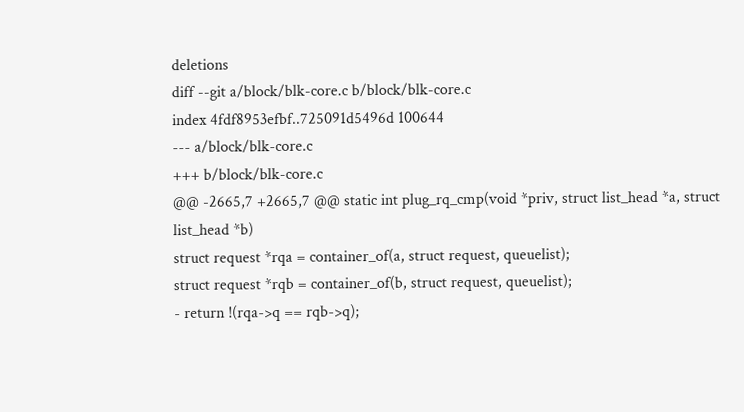deletions
diff --git a/block/blk-core.c b/block/blk-core.c
index 4fdf8953efbf..725091d5496d 100644
--- a/block/blk-core.c
+++ b/block/blk-core.c
@@ -2665,7 +2665,7 @@ static int plug_rq_cmp(void *priv, struct list_head *a, struct list_head *b)
struct request *rqa = container_of(a, struct request, queuelist);
struct request *rqb = container_of(b, struct request, queuelist);
- return !(rqa->q == rqb->q);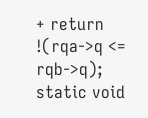+ return !(rqa->q <= rqb->q);
static void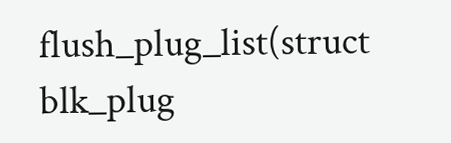flush_plug_list(struct blk_plug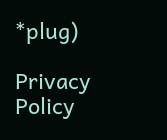*plug)

Privacy Policy